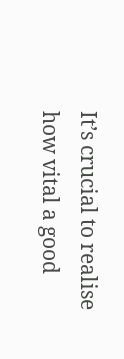It’s crucial to realise how vital a good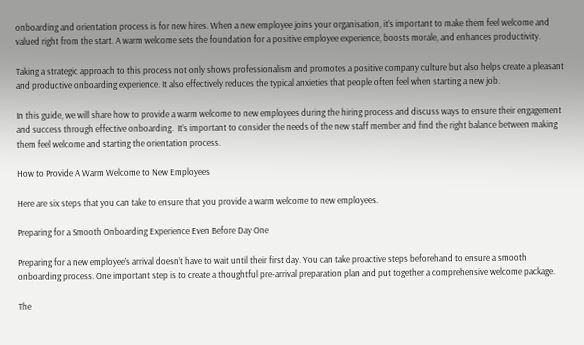onboarding and orientation process is for new hires. When a new employee joins your organisation, it’s important to make them feel welcome and valued right from the start. A warm welcome sets the foundation for a positive employee experience, boosts morale, and enhances productivity.

Taking a strategic approach to this process not only shows professionalism and promotes a positive company culture but also helps create a pleasant and productive onboarding experience. It also effectively reduces the typical anxieties that people often feel when starting a new job.

In this guide, we will share how to provide a warm welcome to new employees during the hiring process and discuss ways to ensure their engagement and success through effective onboarding.  It’s important to consider the needs of the new staff member and find the right balance between making them feel welcome and starting the orientation process.

How to Provide A Warm Welcome to New Employees

Here are six steps that you can take to ensure that you provide a warm welcome to new employees.

Preparing for a Smooth Onboarding Experience Even Before Day One

Preparing for a new employee’s arrival doesn’t have to wait until their first day. You can take proactive steps beforehand to ensure a smooth onboarding process. One important step is to create a thoughtful pre-arrival preparation plan and put together a comprehensive welcome package.

The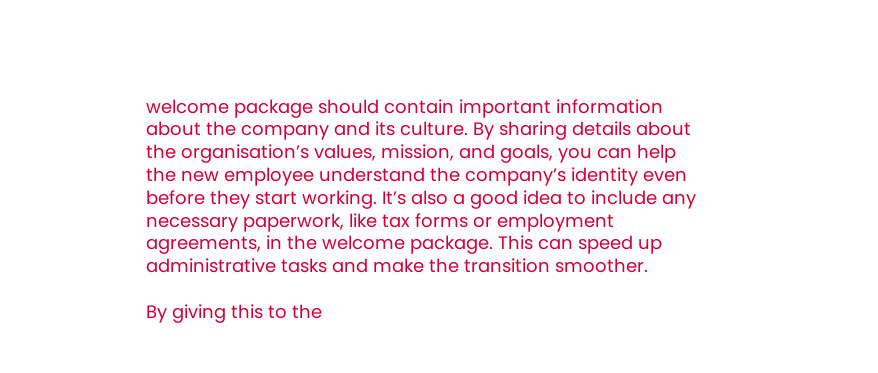welcome package should contain important information about the company and its culture. By sharing details about the organisation’s values, mission, and goals, you can help the new employee understand the company’s identity even before they start working. It’s also a good idea to include any necessary paperwork, like tax forms or employment agreements, in the welcome package. This can speed up administrative tasks and make the transition smoother.

By giving this to the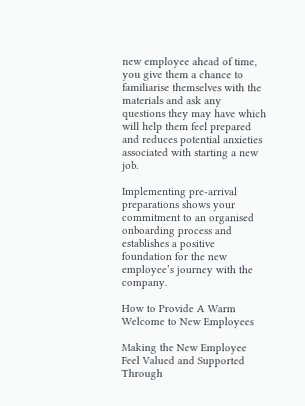new employee ahead of time, you give them a chance to familiarise themselves with the materials and ask any questions they may have which will help them feel prepared and reduces potential anxieties associated with starting a new job.

Implementing pre-arrival preparations shows your commitment to an organised onboarding process and establishes a positive foundation for the new employee’s journey with the company.

How to Provide A Warm Welcome to New Employees

Making the New Employee Feel Valued and Supported Through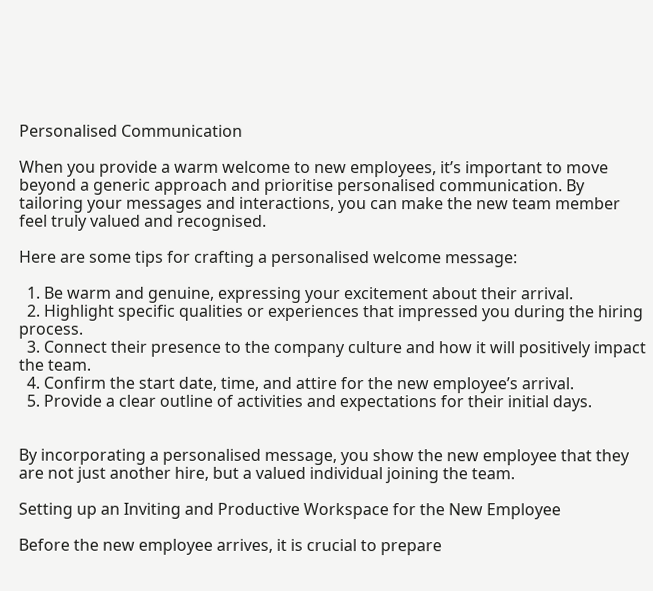Personalised Communication

When you provide a warm welcome to new employees, it’s important to move beyond a generic approach and prioritise personalised communication. By tailoring your messages and interactions, you can make the new team member feel truly valued and recognised.

Here are some tips for crafting a personalised welcome message:

  1. Be warm and genuine, expressing your excitement about their arrival.
  2. Highlight specific qualities or experiences that impressed you during the hiring process.
  3. Connect their presence to the company culture and how it will positively impact the team.
  4. Confirm the start date, time, and attire for the new employee’s arrival.
  5. Provide a clear outline of activities and expectations for their initial days.


By incorporating a personalised message, you show the new employee that they are not just another hire, but a valued individual joining the team.

Setting up an Inviting and Productive Workspace for the New Employee

Before the new employee arrives, it is crucial to prepare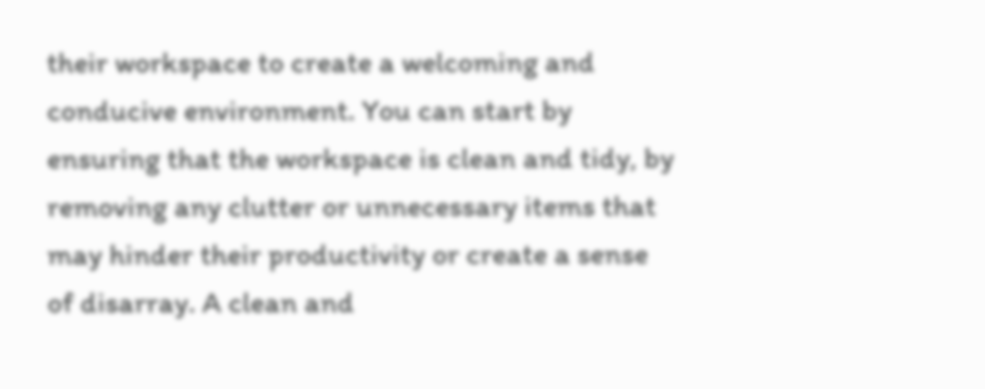their workspace to create a welcoming and conducive environment. You can start by ensuring that the workspace is clean and tidy, by removing any clutter or unnecessary items that may hinder their productivity or create a sense of disarray. A clean and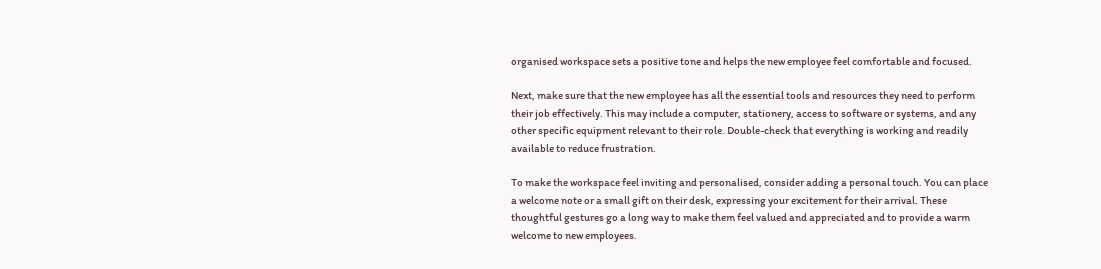organised workspace sets a positive tone and helps the new employee feel comfortable and focused.

Next, make sure that the new employee has all the essential tools and resources they need to perform their job effectively. This may include a computer, stationery, access to software or systems, and any other specific equipment relevant to their role. Double-check that everything is working and readily available to reduce frustration.

To make the workspace feel inviting and personalised, consider adding a personal touch. You can place a welcome note or a small gift on their desk, expressing your excitement for their arrival. These thoughtful gestures go a long way to make them feel valued and appreciated and to provide a warm welcome to new employees.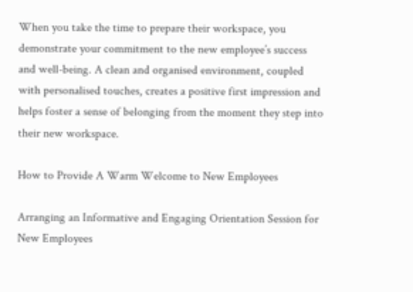When you take the time to prepare their workspace, you demonstrate your commitment to the new employee’s success and well-being. A clean and organised environment, coupled with personalised touches, creates a positive first impression and helps foster a sense of belonging from the moment they step into their new workspace.

How to Provide A Warm Welcome to New Employees

Arranging an Informative and Engaging Orientation Session for New Employees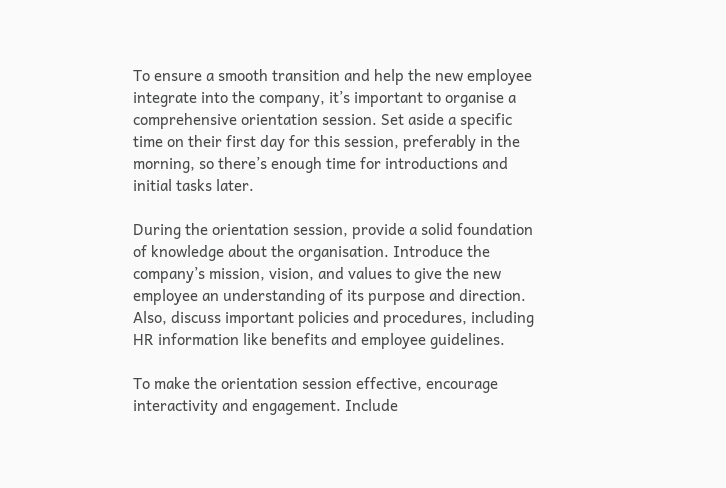To ensure a smooth transition and help the new employee integrate into the company, it’s important to organise a comprehensive orientation session. Set aside a specific time on their first day for this session, preferably in the morning, so there’s enough time for introductions and initial tasks later.

During the orientation session, provide a solid foundation of knowledge about the organisation. Introduce the company’s mission, vision, and values to give the new employee an understanding of its purpose and direction. Also, discuss important policies and procedures, including HR information like benefits and employee guidelines.

To make the orientation session effective, encourage interactivity and engagement. Include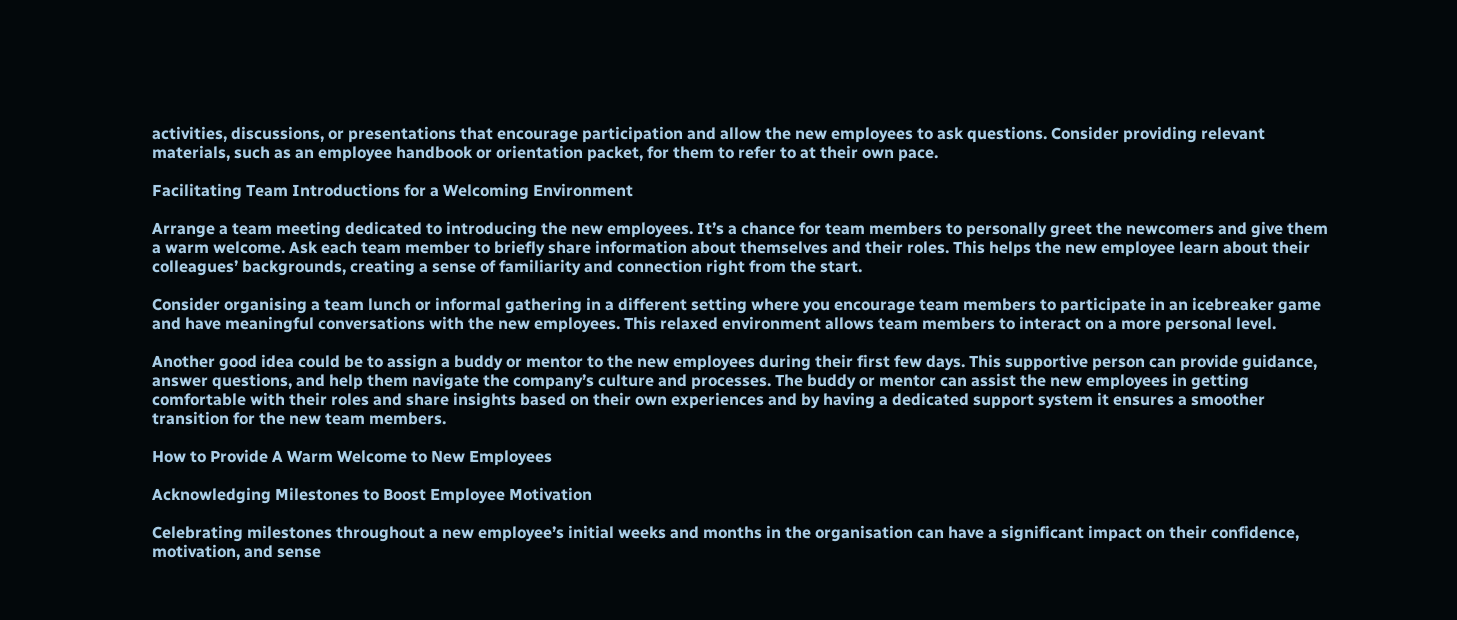activities, discussions, or presentations that encourage participation and allow the new employees to ask questions. Consider providing relevant materials, such as an employee handbook or orientation packet, for them to refer to at their own pace.

Facilitating Team Introductions for a Welcoming Environment

Arrange a team meeting dedicated to introducing the new employees. It’s a chance for team members to personally greet the newcomers and give them a warm welcome. Ask each team member to briefly share information about themselves and their roles. This helps the new employee learn about their colleagues’ backgrounds, creating a sense of familiarity and connection right from the start.

Consider organising a team lunch or informal gathering in a different setting where you encourage team members to participate in an icebreaker game and have meaningful conversations with the new employees. This relaxed environment allows team members to interact on a more personal level.

Another good idea could be to assign a buddy or mentor to the new employees during their first few days. This supportive person can provide guidance, answer questions, and help them navigate the company’s culture and processes. The buddy or mentor can assist the new employees in getting comfortable with their roles and share insights based on their own experiences and by having a dedicated support system it ensures a smoother transition for the new team members.

How to Provide A Warm Welcome to New Employees

Acknowledging Milestones to Boost Employee Motivation

Celebrating milestones throughout a new employee’s initial weeks and months in the organisation can have a significant impact on their confidence, motivation, and sense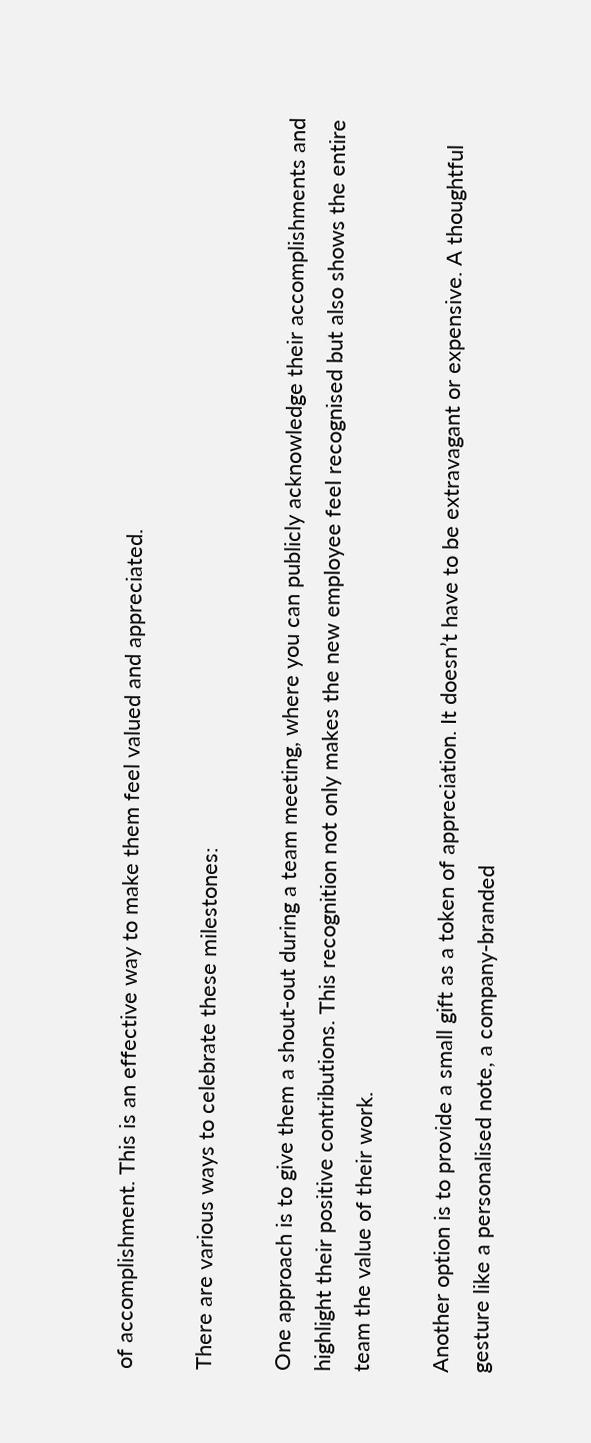of accomplishment. This is an effective way to make them feel valued and appreciated.

There are various ways to celebrate these milestones:

One approach is to give them a shout-out during a team meeting, where you can publicly acknowledge their accomplishments and highlight their positive contributions. This recognition not only makes the new employee feel recognised but also shows the entire team the value of their work.

Another option is to provide a small gift as a token of appreciation. It doesn’t have to be extravagant or expensive. A thoughtful gesture like a personalised note, a company-branded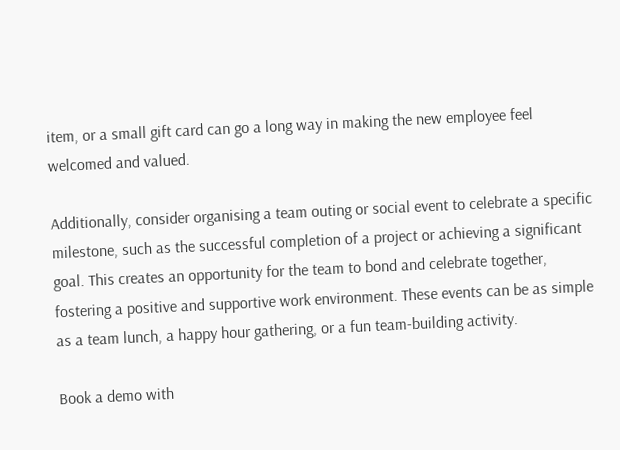item, or a small gift card can go a long way in making the new employee feel welcomed and valued.

Additionally, consider organising a team outing or social event to celebrate a specific milestone, such as the successful completion of a project or achieving a significant goal. This creates an opportunity for the team to bond and celebrate together, fostering a positive and supportive work environment. These events can be as simple as a team lunch, a happy hour gathering, or a fun team-building activity.

Book a demo with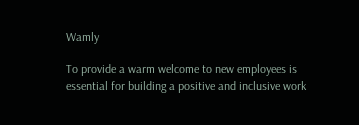Wamly

To provide a warm welcome to new employees is essential for building a positive and inclusive work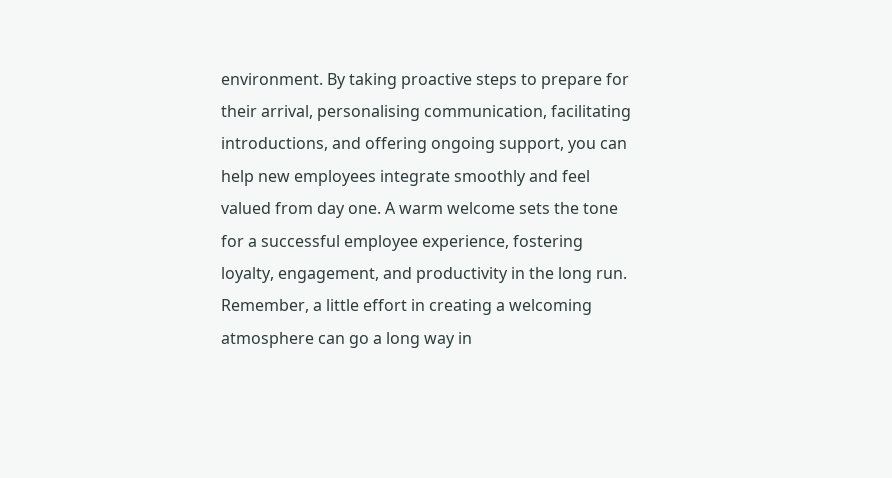environment. By taking proactive steps to prepare for their arrival, personalising communication, facilitating introductions, and offering ongoing support, you can help new employees integrate smoothly and feel valued from day one. A warm welcome sets the tone for a successful employee experience, fostering loyalty, engagement, and productivity in the long run. Remember, a little effort in creating a welcoming atmosphere can go a long way in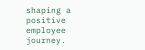shaping a positive employee journey.